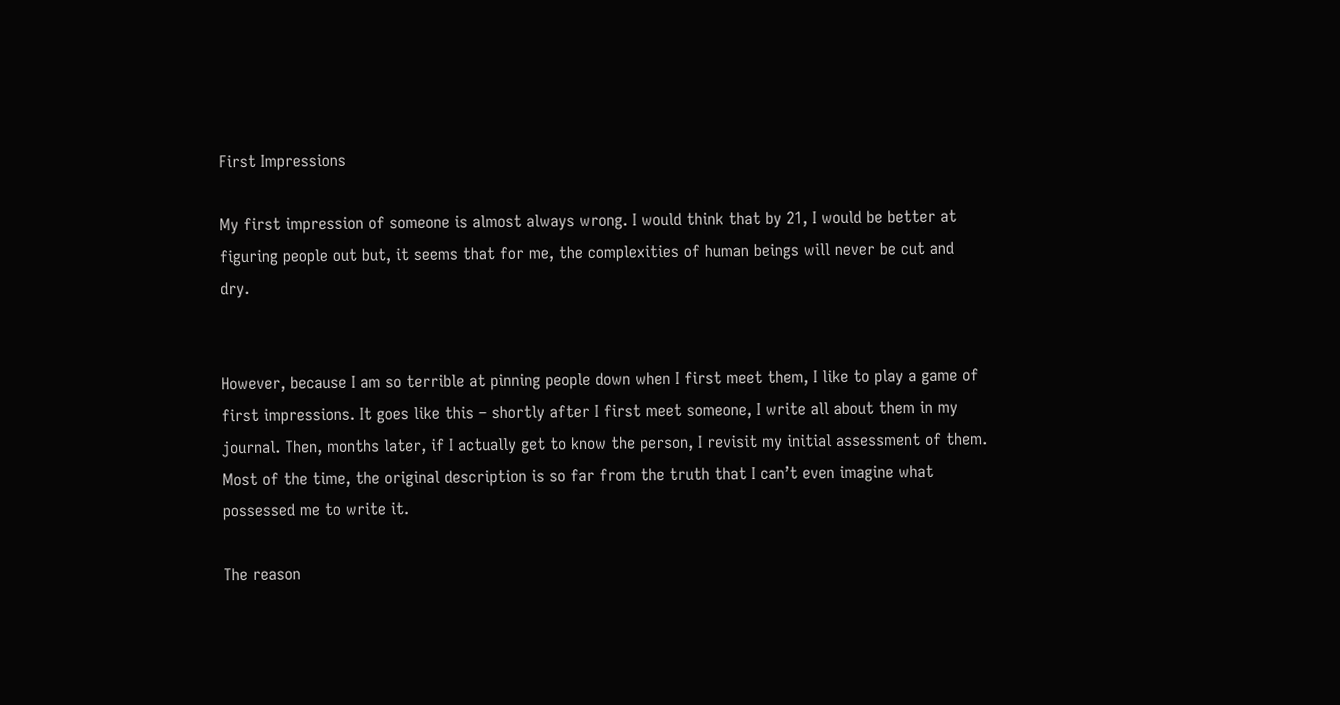First Impressions

My first impression of someone is almost always wrong. I would think that by 21, I would be better at figuring people out but, it seems that for me, the complexities of human beings will never be cut and dry.


However, because I am so terrible at pinning people down when I first meet them, I like to play a game of first impressions. It goes like this – shortly after I first meet someone, I write all about them in my journal. Then, months later, if I actually get to know the person, I revisit my initial assessment of them. Most of the time, the original description is so far from the truth that I can’t even imagine what possessed me to write it.

The reason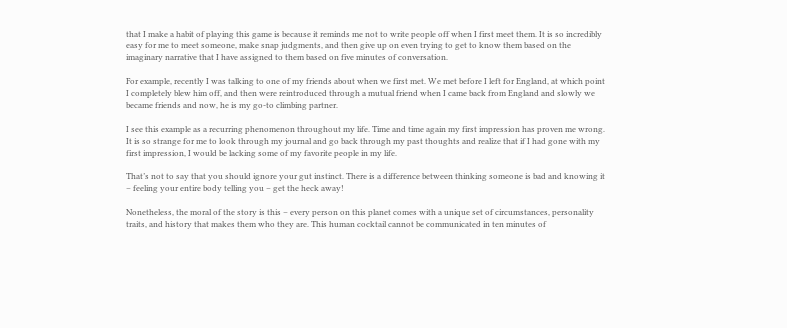that I make a habit of playing this game is because it reminds me not to write people off when I first meet them. It is so incredibly easy for me to meet someone, make snap judgments, and then give up on even trying to get to know them based on the imaginary narrative that I have assigned to them based on five minutes of conversation.

For example, recently I was talking to one of my friends about when we first met. We met before I left for England, at which point I completely blew him off, and then were reintroduced through a mutual friend when I came back from England and slowly we became friends and now, he is my go-to climbing partner.

I see this example as a recurring phenomenon throughout my life. Time and time again my first impression has proven me wrong. It is so strange for me to look through my journal and go back through my past thoughts and realize that if I had gone with my first impression, I would be lacking some of my favorite people in my life.

That’s not to say that you should ignore your gut instinct. There is a difference between thinking someone is bad and knowing it – feeling your entire body telling you – get the heck away!

Nonetheless, the moral of the story is this – every person on this planet comes with a unique set of circumstances, personality traits, and history that makes them who they are. This human cocktail cannot be communicated in ten minutes of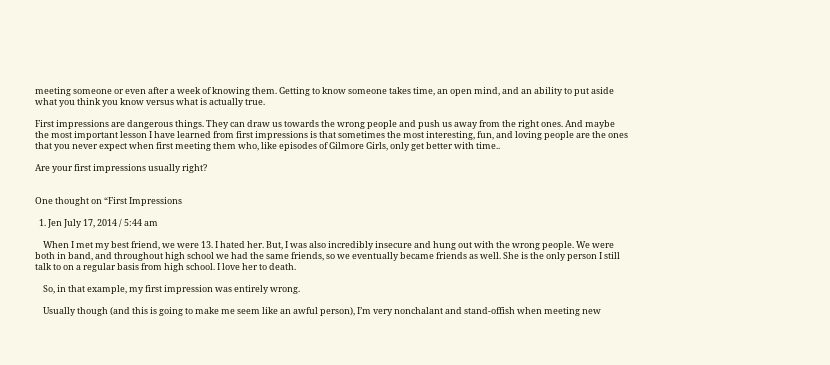meeting someone or even after a week of knowing them. Getting to know someone takes time, an open mind, and an ability to put aside what you think you know versus what is actually true.

First impressions are dangerous things. They can draw us towards the wrong people and push us away from the right ones. And maybe the most important lesson I have learned from first impressions is that sometimes the most interesting, fun, and loving people are the ones that you never expect when first meeting them who, like episodes of Gilmore Girls, only get better with time..

Are your first impressions usually right?


One thought on “First Impressions

  1. Jen July 17, 2014 / 5:44 am

    When I met my best friend, we were 13. I hated her. But, I was also incredibly insecure and hung out with the wrong people. We were both in band, and throughout high school we had the same friends, so we eventually became friends as well. She is the only person I still talk to on a regular basis from high school. I love her to death.

    So, in that example, my first impression was entirely wrong.

    Usually though (and this is going to make me seem like an awful person), I’m very nonchalant and stand-offish when meeting new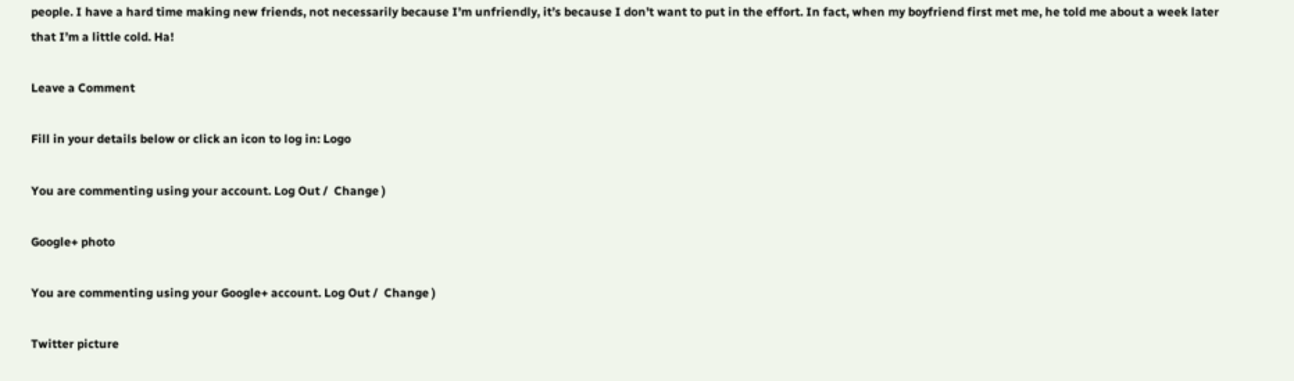people. I have a hard time making new friends, not necessarily because I’m unfriendly, it’s because I don’t want to put in the effort. In fact, when my boyfriend first met me, he told me about a week later that I’m a little cold. Ha!

Leave a Comment

Fill in your details below or click an icon to log in: Logo

You are commenting using your account. Log Out /  Change )

Google+ photo

You are commenting using your Google+ account. Log Out /  Change )

Twitter picture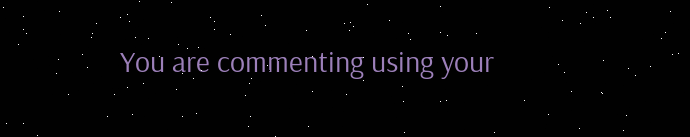You are commenting using your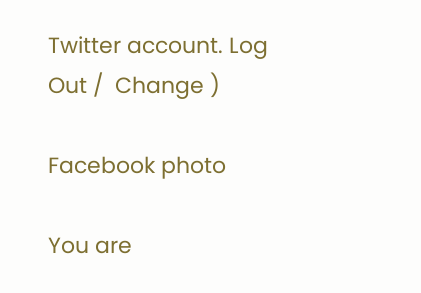Twitter account. Log Out /  Change )

Facebook photo

You are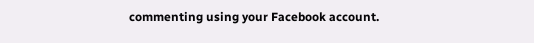commenting using your Facebook account.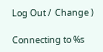Log Out /  Change )

Connecting to %s